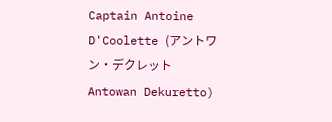Captain Antoine D'Coolette (アントワン・デクレット Antowan Dekuretto)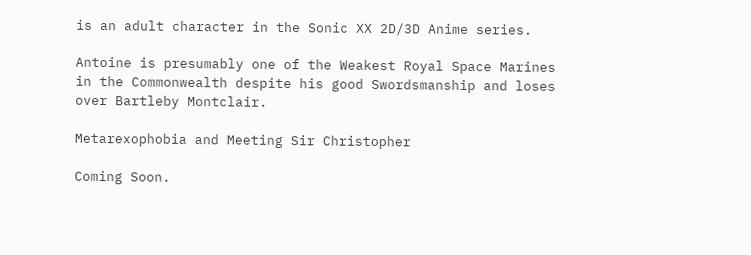is an adult character in the Sonic XX 2D/3D Anime series.

Antoine is presumably one of the Weakest Royal Space Marines in the Commonwealth despite his good Swordsmanship and loses over Bartleby Montclair.

Metarexophobia and Meeting Sir Christopher

Coming Soon.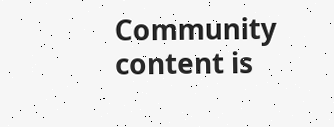Community content is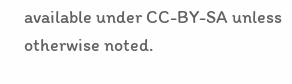available under CC-BY-SA unless otherwise noted.